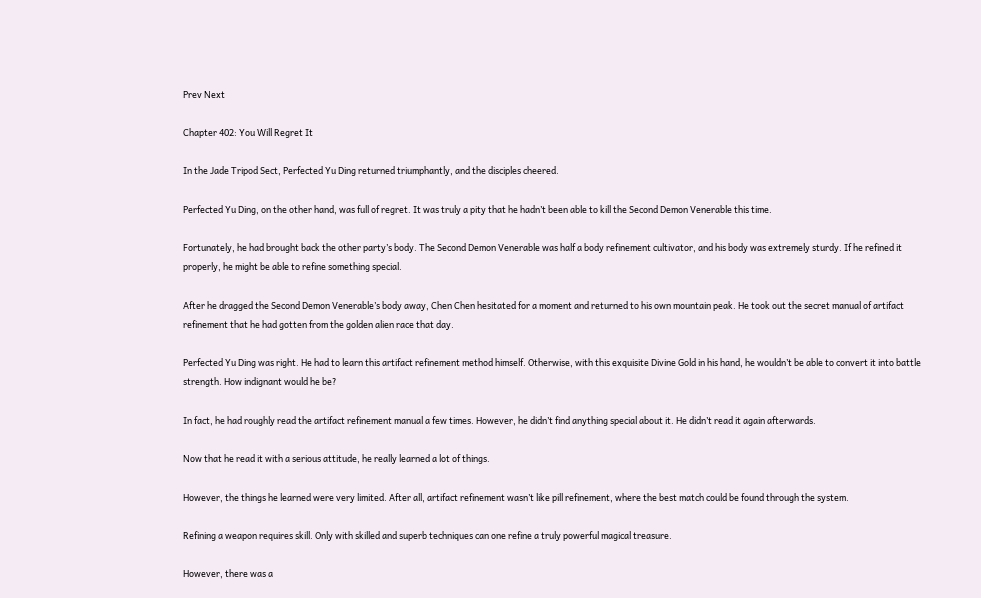Prev Next

Chapter 402: You Will Regret It

In the Jade Tripod Sect, Perfected Yu Ding returned triumphantly, and the disciples cheered.

Perfected Yu Ding, on the other hand, was full of regret. It was truly a pity that he hadn’t been able to kill the Second Demon Venerable this time.

Fortunately, he had brought back the other party’s body. The Second Demon Venerable was half a body refinement cultivator, and his body was extremely sturdy. If he refined it properly, he might be able to refine something special.

After he dragged the Second Demon Venerable’s body away, Chen Chen hesitated for a moment and returned to his own mountain peak. He took out the secret manual of artifact refinement that he had gotten from the golden alien race that day.

Perfected Yu Ding was right. He had to learn this artifact refinement method himself. Otherwise, with this exquisite Divine Gold in his hand, he wouldn’t be able to convert it into battle strength. How indignant would he be?

In fact, he had roughly read the artifact refinement manual a few times. However, he didn’t find anything special about it. He didn’t read it again afterwards.

Now that he read it with a serious attitude, he really learned a lot of things.

However, the things he learned were very limited. After all, artifact refinement wasn’t like pill refinement, where the best match could be found through the system.

Refining a weapon requires skill. Only with skilled and superb techniques can one refine a truly powerful magical treasure.

However, there was a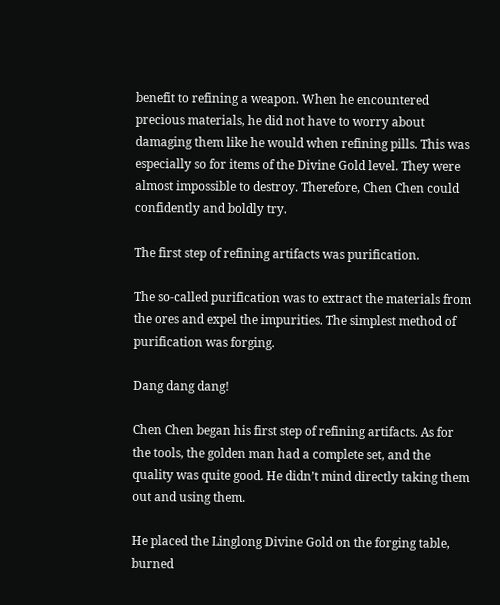benefit to refining a weapon. When he encountered precious materials, he did not have to worry about damaging them like he would when refining pills. This was especially so for items of the Divine Gold level. They were almost impossible to destroy. Therefore, Chen Chen could confidently and boldly try.

The first step of refining artifacts was purification.

The so-called purification was to extract the materials from the ores and expel the impurities. The simplest method of purification was forging.

Dang dang dang!

Chen Chen began his first step of refining artifacts. As for the tools, the golden man had a complete set, and the quality was quite good. He didn’t mind directly taking them out and using them.

He placed the Linglong Divine Gold on the forging table, burned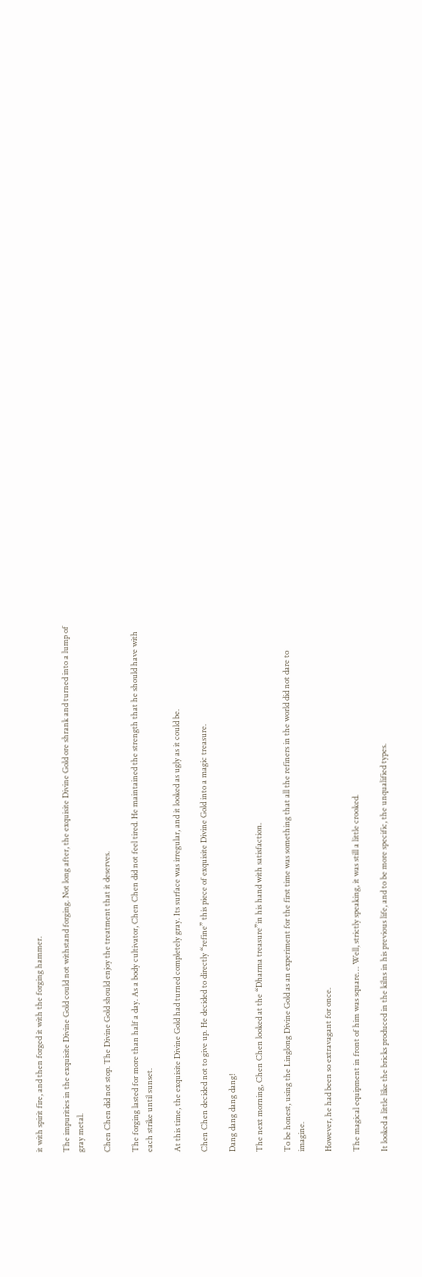it with spirit fire, and then forged it with the forging hammer.

The impurities in the exquisite Divine Gold could not withstand forging. Not long after, the exquisite Divine Gold ore shrank and turned into a lump of gray metal.

Chen Chen did not stop. The Divine Gold should enjoy the treatment that it deserves.

The forging lasted for more than half a day. As a body cultivator, Chen Chen did not feel tired. He maintained the strength that he should have with each strike until sunset.

At this time, the exquisite Divine Gold had turned completely gray. Its surface was irregular, and it looked as ugly as it could be.

Chen Chen decided not to give up. He decided to directly “refine” this piece of exquisite Divine Gold into a magic treasure.

Dang dang dang dang!

The next morning, Chen Chen looked at the “Dharma treasure”in his hand with satisfaction.

To be honest, using the Linglong Divine Gold as an experiment for the first time was something that all the refiners in the world did not dare to imagine.

However, he had been so extravagant for once.

The magical equipment in front of him was square… Well, strictly speaking, it was still a little crooked.

It looked a little like the bricks produced in the kilns in his previous life, and to be more specific, the unqualified types.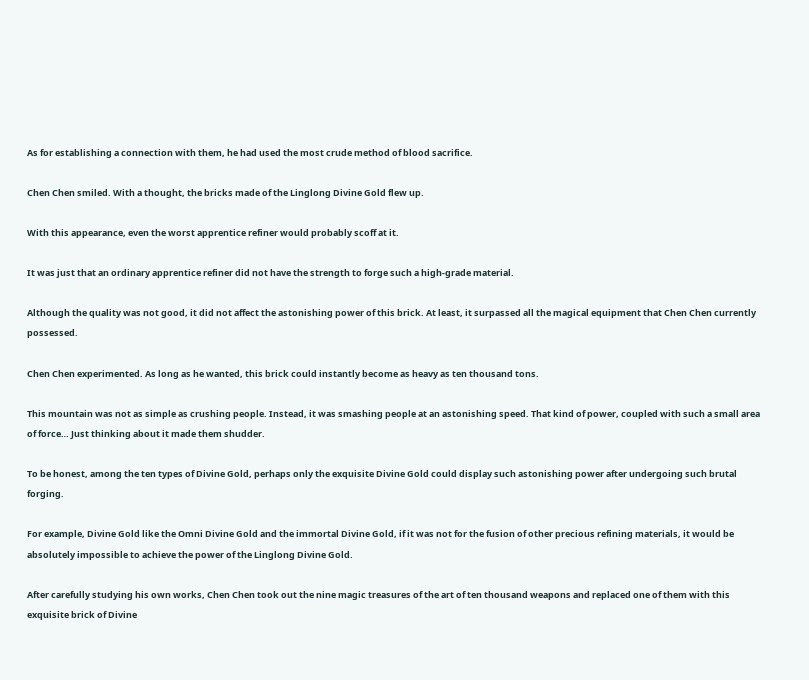As for establishing a connection with them, he had used the most crude method of blood sacrifice.

Chen Chen smiled. With a thought, the bricks made of the Linglong Divine Gold flew up.

With this appearance, even the worst apprentice refiner would probably scoff at it.

It was just that an ordinary apprentice refiner did not have the strength to forge such a high-grade material.

Although the quality was not good, it did not affect the astonishing power of this brick. At least, it surpassed all the magical equipment that Chen Chen currently possessed.

Chen Chen experimented. As long as he wanted, this brick could instantly become as heavy as ten thousand tons.

This mountain was not as simple as crushing people. Instead, it was smashing people at an astonishing speed. That kind of power, coupled with such a small area of force… Just thinking about it made them shudder.

To be honest, among the ten types of Divine Gold, perhaps only the exquisite Divine Gold could display such astonishing power after undergoing such brutal forging.

For example, Divine Gold like the Omni Divine Gold and the immortal Divine Gold, if it was not for the fusion of other precious refining materials, it would be absolutely impossible to achieve the power of the Linglong Divine Gold.

After carefully studying his own works, Chen Chen took out the nine magic treasures of the art of ten thousand weapons and replaced one of them with this exquisite brick of Divine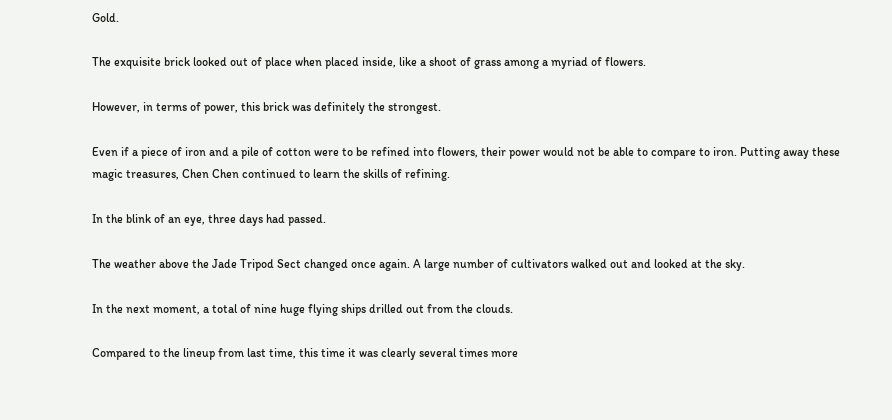Gold.

The exquisite brick looked out of place when placed inside, like a shoot of grass among a myriad of flowers.

However, in terms of power, this brick was definitely the strongest.

Even if a piece of iron and a pile of cotton were to be refined into flowers, their power would not be able to compare to iron. Putting away these magic treasures, Chen Chen continued to learn the skills of refining.

In the blink of an eye, three days had passed.

The weather above the Jade Tripod Sect changed once again. A large number of cultivators walked out and looked at the sky.

In the next moment, a total of nine huge flying ships drilled out from the clouds.

Compared to the lineup from last time, this time it was clearly several times more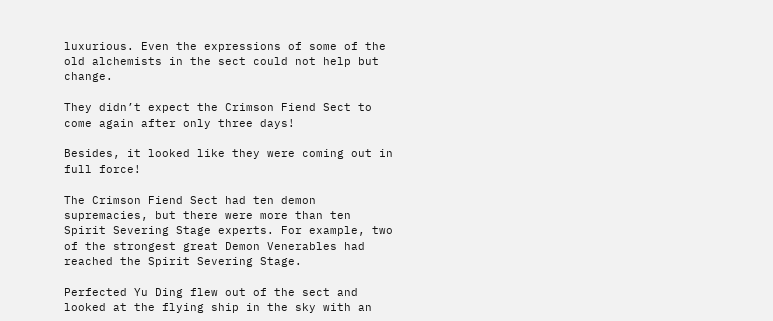luxurious. Even the expressions of some of the old alchemists in the sect could not help but change.

They didn’t expect the Crimson Fiend Sect to come again after only three days!

Besides, it looked like they were coming out in full force!

The Crimson Fiend Sect had ten demon supremacies, but there were more than ten Spirit Severing Stage experts. For example, two of the strongest great Demon Venerables had reached the Spirit Severing Stage.

Perfected Yu Ding flew out of the sect and looked at the flying ship in the sky with an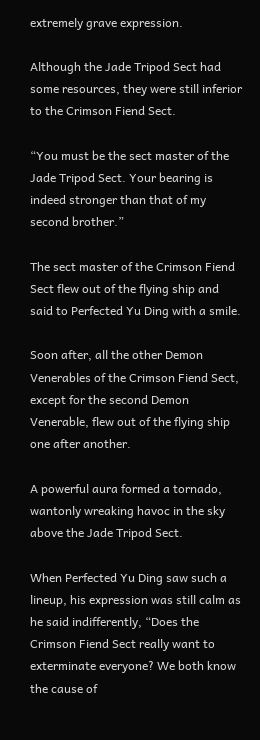extremely grave expression.

Although the Jade Tripod Sect had some resources, they were still inferior to the Crimson Fiend Sect.

“You must be the sect master of the Jade Tripod Sect. Your bearing is indeed stronger than that of my second brother.”

The sect master of the Crimson Fiend Sect flew out of the flying ship and said to Perfected Yu Ding with a smile.

Soon after, all the other Demon Venerables of the Crimson Fiend Sect, except for the second Demon Venerable, flew out of the flying ship one after another.

A powerful aura formed a tornado, wantonly wreaking havoc in the sky above the Jade Tripod Sect.

When Perfected Yu Ding saw such a lineup, his expression was still calm as he said indifferently, “Does the Crimson Fiend Sect really want to exterminate everyone? We both know the cause of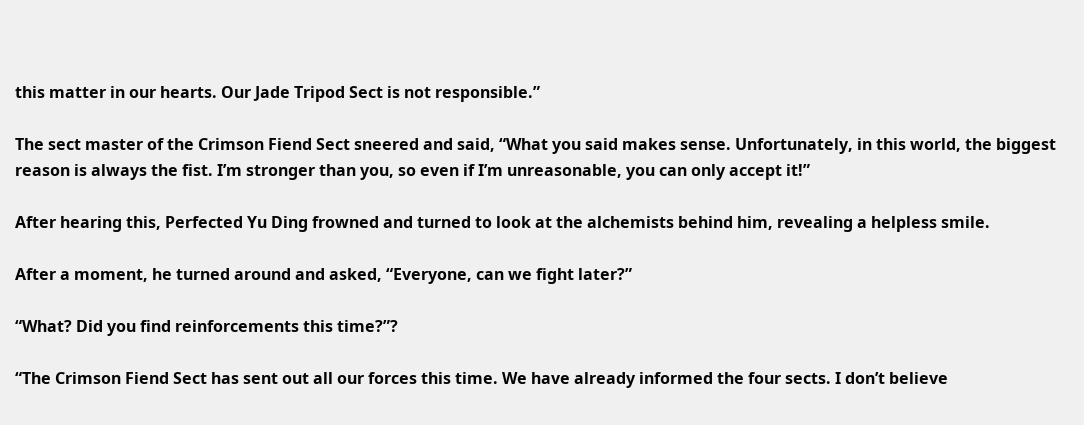this matter in our hearts. Our Jade Tripod Sect is not responsible.”

The sect master of the Crimson Fiend Sect sneered and said, “What you said makes sense. Unfortunately, in this world, the biggest reason is always the fist. I’m stronger than you, so even if I’m unreasonable, you can only accept it!”

After hearing this, Perfected Yu Ding frowned and turned to look at the alchemists behind him, revealing a helpless smile.

After a moment, he turned around and asked, “Everyone, can we fight later?”

“What? Did you find reinforcements this time?”?

“The Crimson Fiend Sect has sent out all our forces this time. We have already informed the four sects. I don’t believe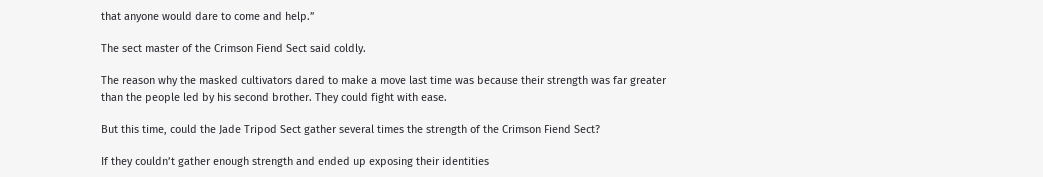that anyone would dare to come and help.”

The sect master of the Crimson Fiend Sect said coldly.

The reason why the masked cultivators dared to make a move last time was because their strength was far greater than the people led by his second brother. They could fight with ease.

But this time, could the Jade Tripod Sect gather several times the strength of the Crimson Fiend Sect?

If they couldn’t gather enough strength and ended up exposing their identities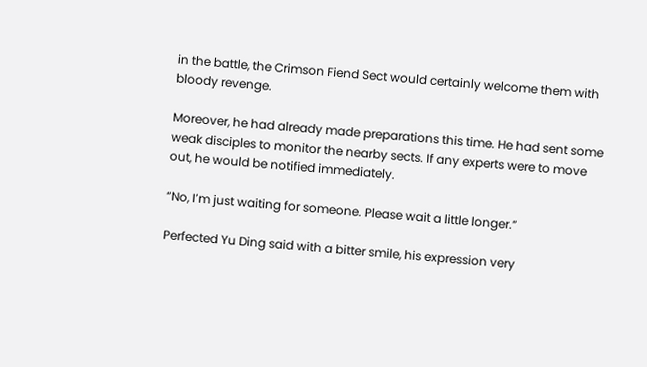in the battle, the Crimson Fiend Sect would certainly welcome them with bloody revenge.

Moreover, he had already made preparations this time. He had sent some weak disciples to monitor the nearby sects. If any experts were to move out, he would be notified immediately.

“No, I’m just waiting for someone. Please wait a little longer.”

Perfected Yu Ding said with a bitter smile, his expression very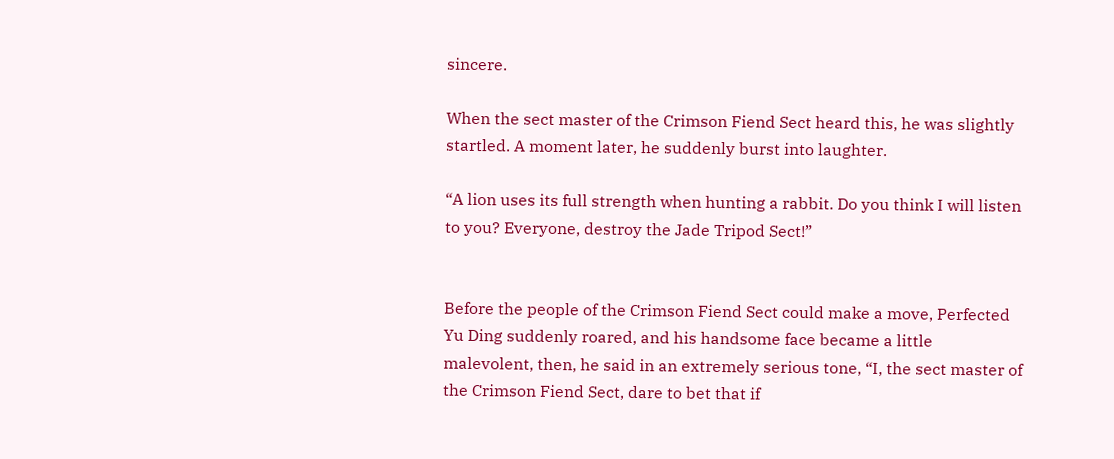sincere.

When the sect master of the Crimson Fiend Sect heard this, he was slightly startled. A moment later, he suddenly burst into laughter.

“A lion uses its full strength when hunting a rabbit. Do you think I will listen to you? Everyone, destroy the Jade Tripod Sect!”


Before the people of the Crimson Fiend Sect could make a move, Perfected Yu Ding suddenly roared, and his handsome face became a little malevolent, then, he said in an extremely serious tone, “I, the sect master of the Crimson Fiend Sect, dare to bet that if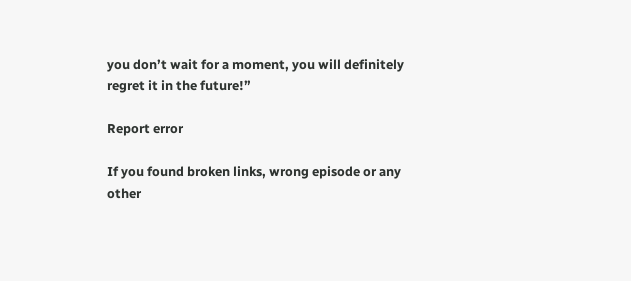you don’t wait for a moment, you will definitely regret it in the future!”

Report error

If you found broken links, wrong episode or any other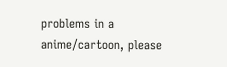problems in a anime/cartoon, please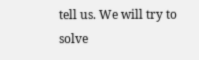tell us. We will try to solve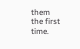them the first time.